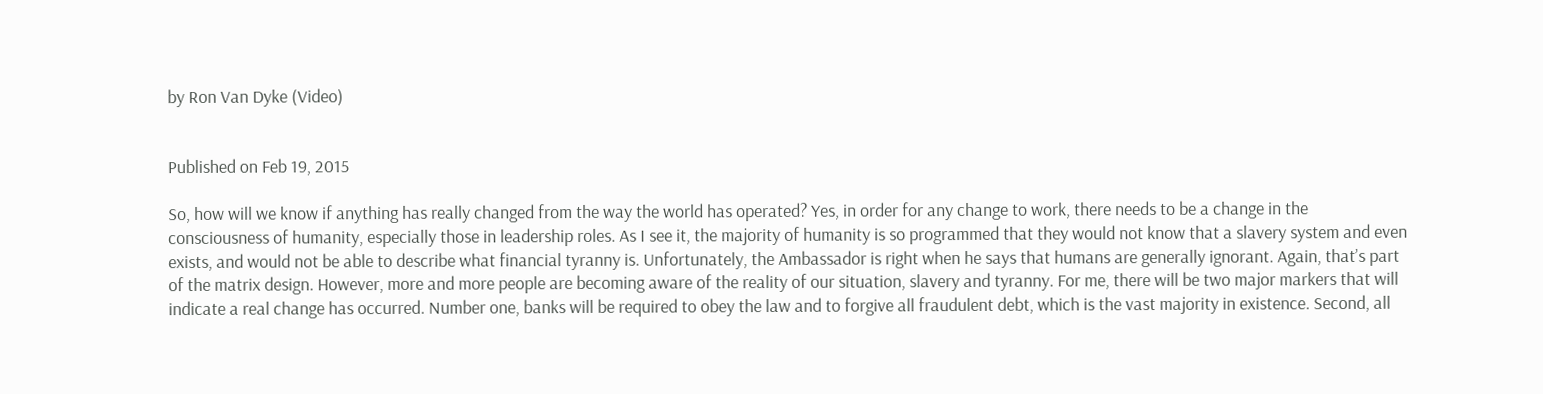by Ron Van Dyke (Video)


Published on Feb 19, 2015

So, how will we know if anything has really changed from the way the world has operated? Yes, in order for any change to work, there needs to be a change in the consciousness of humanity, especially those in leadership roles. As I see it, the majority of humanity is so programmed that they would not know that a slavery system and even exists, and would not be able to describe what financial tyranny is. Unfortunately, the Ambassador is right when he says that humans are generally ignorant. Again, that’s part of the matrix design. However, more and more people are becoming aware of the reality of our situation, slavery and tyranny. For me, there will be two major markers that will indicate a real change has occurred. Number one, banks will be required to obey the law and to forgive all fraudulent debt, which is the vast majority in existence. Second, all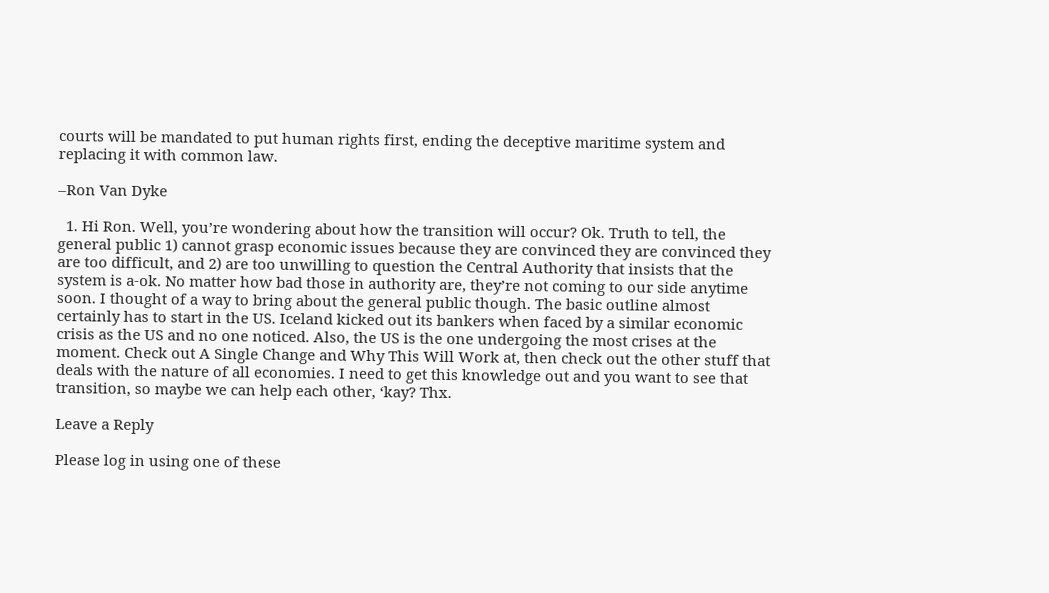courts will be mandated to put human rights first, ending the deceptive maritime system and replacing it with common law.

–Ron Van Dyke

  1. Hi Ron. Well, you’re wondering about how the transition will occur? Ok. Truth to tell, the general public 1) cannot grasp economic issues because they are convinced they are convinced they are too difficult, and 2) are too unwilling to question the Central Authority that insists that the system is a-ok. No matter how bad those in authority are, they’re not coming to our side anytime soon. I thought of a way to bring about the general public though. The basic outline almost certainly has to start in the US. Iceland kicked out its bankers when faced by a similar economic crisis as the US and no one noticed. Also, the US is the one undergoing the most crises at the moment. Check out A Single Change and Why This Will Work at, then check out the other stuff that deals with the nature of all economies. I need to get this knowledge out and you want to see that transition, so maybe we can help each other, ‘kay? Thx.

Leave a Reply

Please log in using one of these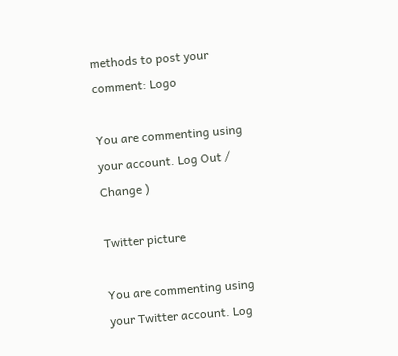methods to post your comment: Logo

You are commenting using your account. Log Out /  Change )

Twitter picture

You are commenting using your Twitter account. Log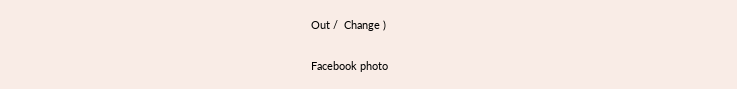Out /  Change )

Facebook photo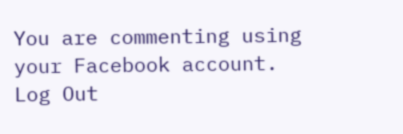You are commenting using your Facebook account. Log Out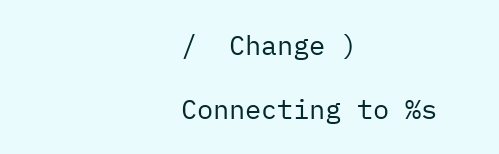/  Change )

Connecting to %s